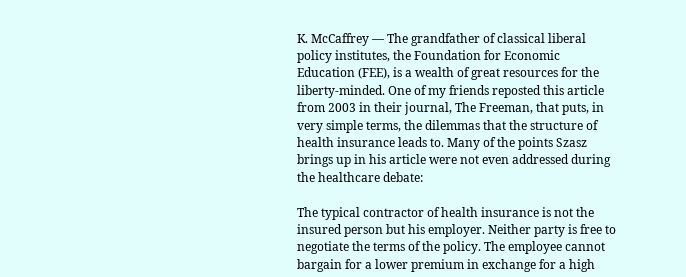K. McCaffrey — The grandfather of classical liberal policy institutes, the Foundation for Economic Education (FEE), is a wealth of great resources for the liberty-minded. One of my friends reposted this article from 2003 in their journal, The Freeman, that puts, in very simple terms, the dilemmas that the structure of health insurance leads to. Many of the points Szasz brings up in his article were not even addressed during the healthcare debate:

The typical contractor of health insurance is not the insured person but his employer. Neither party is free to negotiate the terms of the policy. The employee cannot bargain for a lower premium in exchange for a high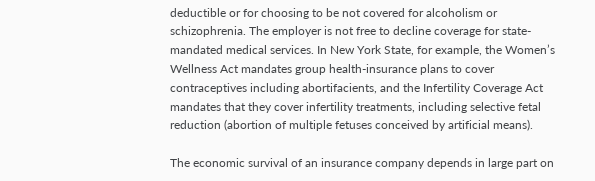deductible or for choosing to be not covered for alcoholism or schizophrenia. The employer is not free to decline coverage for state-mandated medical services. In New York State, for example, the Women’s Wellness Act mandates group health-insurance plans to cover contraceptives including abortifacients, and the Infertility Coverage Act mandates that they cover infertility treatments, including selective fetal reduction (abortion of multiple fetuses conceived by artificial means).

The economic survival of an insurance company depends in large part on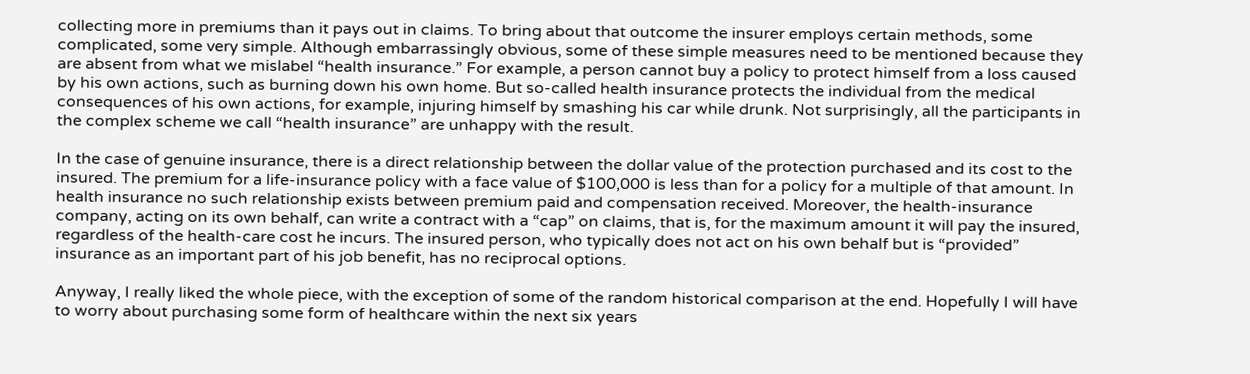collecting more in premiums than it pays out in claims. To bring about that outcome the insurer employs certain methods, some complicated, some very simple. Although embarrassingly obvious, some of these simple measures need to be mentioned because they are absent from what we mislabel “health insurance.” For example, a person cannot buy a policy to protect himself from a loss caused by his own actions, such as burning down his own home. But so-called health insurance protects the individual from the medical consequences of his own actions, for example, injuring himself by smashing his car while drunk. Not surprisingly, all the participants in the complex scheme we call “health insurance” are unhappy with the result.

In the case of genuine insurance, there is a direct relationship between the dollar value of the protection purchased and its cost to the insured. The premium for a life-insurance policy with a face value of $100,000 is less than for a policy for a multiple of that amount. In health insurance no such relationship exists between premium paid and compensation received. Moreover, the health-insurance company, acting on its own behalf, can write a contract with a “cap” on claims, that is, for the maximum amount it will pay the insured, regardless of the health-care cost he incurs. The insured person, who typically does not act on his own behalf but is “provided” insurance as an important part of his job benefit, has no reciprocal options.

Anyway, I really liked the whole piece, with the exception of some of the random historical comparison at the end. Hopefully I will have to worry about purchasing some form of healthcare within the next six years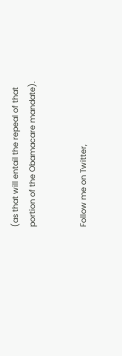(as that will entail the repeal of that portion of the Obamacare mandate).


Follow me on Twitter,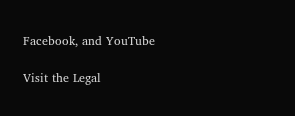Facebook, and YouTube

Visit the Legal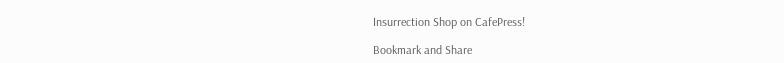Insurrection Shop on CafePress!

Bookmark and Share